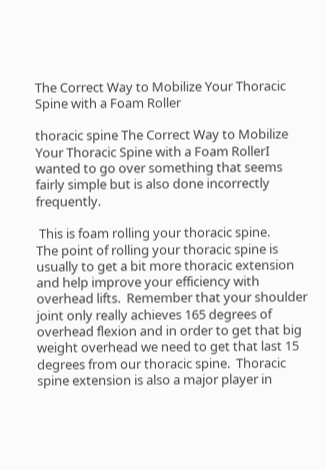The Correct Way to Mobilize Your Thoracic Spine with a Foam Roller

thoracic spine The Correct Way to Mobilize Your Thoracic Spine with a Foam RollerI wanted to go over something that seems fairly simple but is also done incorrectly frequently.

 This is foam rolling your thoracic spine.
The point of rolling your thoracic spine is usually to get a bit more thoracic extension and help improve your efficiency with overhead lifts.  Remember that your shoulder joint only really achieves 165 degrees of overhead flexion and in order to get that big weight overhead we need to get that last 15 degrees from our thoracic spine.  Thoracic spine extension is also a major player in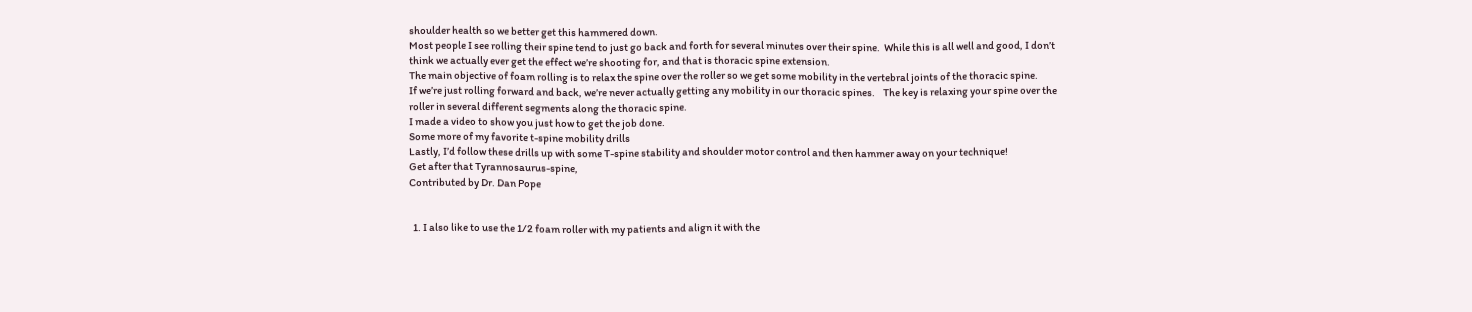shoulder health so we better get this hammered down.
Most people I see rolling their spine tend to just go back and forth for several minutes over their spine.  While this is all well and good, I don’t think we actually ever get the effect we’re shooting for, and that is thoracic spine extension.
The main objective of foam rolling is to relax the spine over the roller so we get some mobility in the vertebral joints of the thoracic spine.
If we’re just rolling forward and back, we’re never actually getting any mobility in our thoracic spines.    The key is relaxing your spine over the roller in several different segments along the thoracic spine.
I made a video to show you just how to get the job done.
Some more of my favorite t-spine mobility drills
Lastly, I’d follow these drills up with some T-spine stability and shoulder motor control and then hammer away on your technique!
Get after that Tyrannosaurus-spine,
Contributed by Dr. Dan Pope


  1. I also like to use the 1/2 foam roller with my patients and align it with the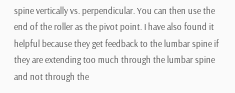spine vertically vs. perpendicular. You can then use the end of the roller as the pivot point. I have also found it helpful because they get feedback to the lumbar spine if they are extending too much through the lumbar spine and not through the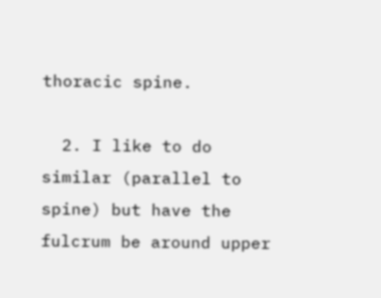thoracic spine.

  2. I like to do similar (parallel to spine) but have the fulcrum be around upper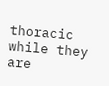thoracic while they are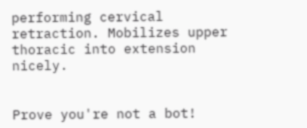performing cervical retraction. Mobilizes upper thoracic into extension nicely.


Prove you're not a bot!